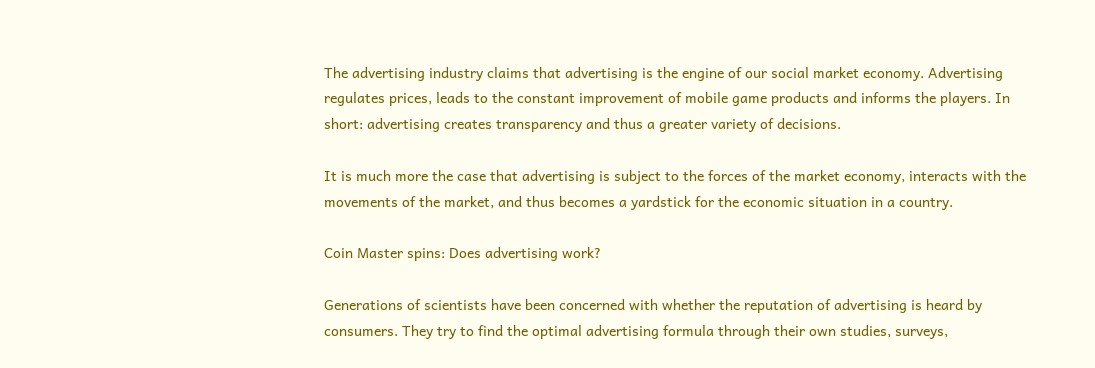The advertising industry claims that advertising is the engine of our social market economy. Advertising regulates prices, leads to the constant improvement of mobile game products and informs the players. In short: advertising creates transparency and thus a greater variety of decisions.

It is much more the case that advertising is subject to the forces of the market economy, interacts with the movements of the market, and thus becomes a yardstick for the economic situation in a country.

Coin Master spins: Does advertising work?

Generations of scientists have been concerned with whether the reputation of advertising is heard by consumers. They try to find the optimal advertising formula through their own studies, surveys,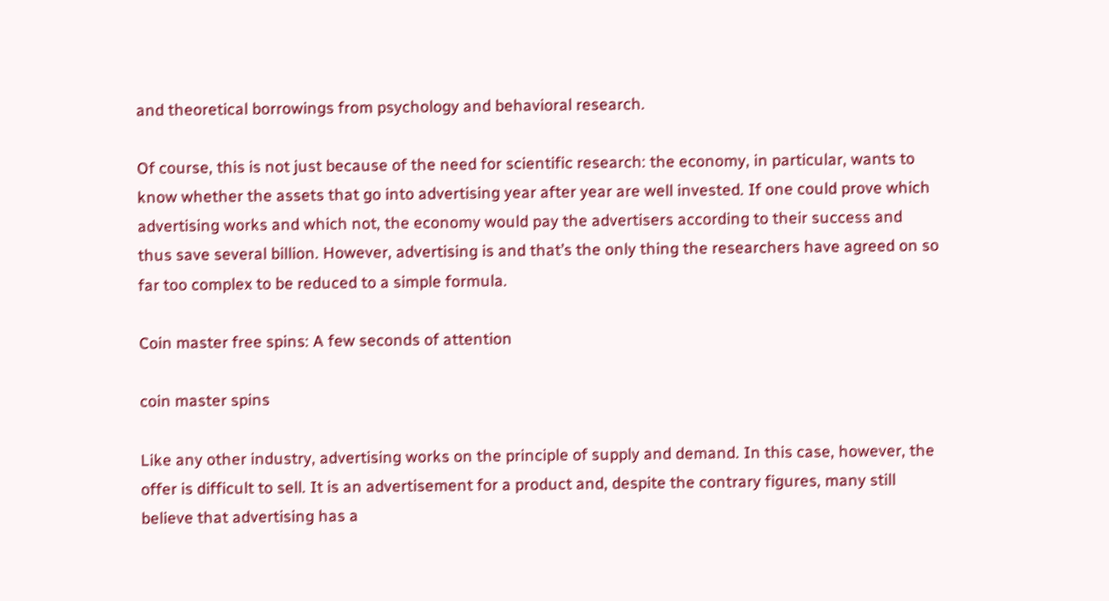and theoretical borrowings from psychology and behavioral research.

Of course, this is not just because of the need for scientific research: the economy, in particular, wants to know whether the assets that go into advertising year after year are well invested. If one could prove which advertising works and which not, the economy would pay the advertisers according to their success and thus save several billion. However, advertising is and that’s the only thing the researchers have agreed on so far too complex to be reduced to a simple formula.

Coin master free spins: A few seconds of attention

coin master spins

Like any other industry, advertising works on the principle of supply and demand. In this case, however, the offer is difficult to sell. It is an advertisement for a product and, despite the contrary figures, many still believe that advertising has a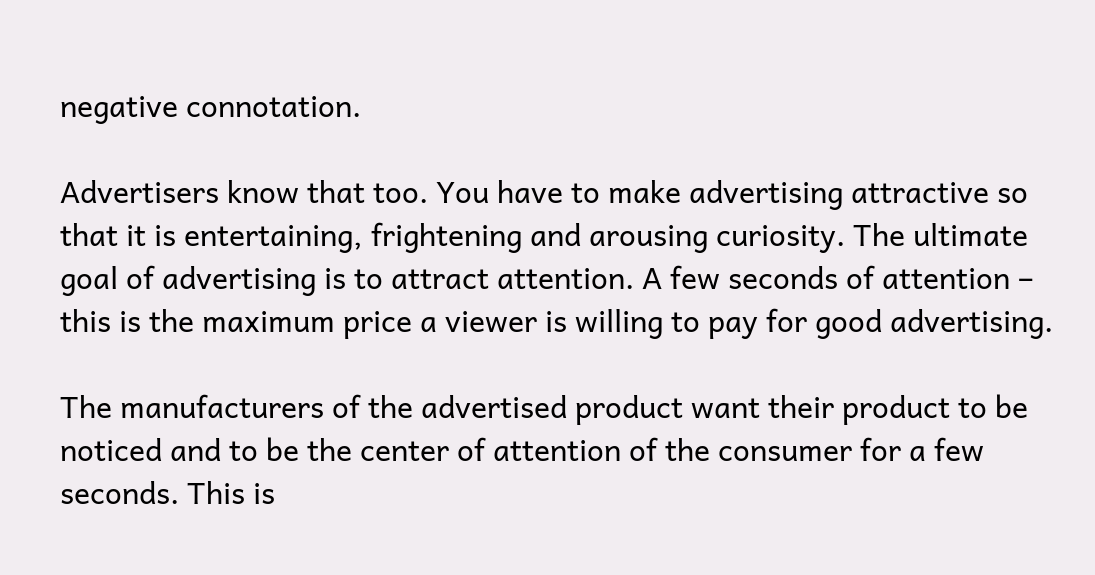negative connotation.

Advertisers know that too. You have to make advertising attractive so that it is entertaining, frightening and arousing curiosity. The ultimate goal of advertising is to attract attention. A few seconds of attention – this is the maximum price a viewer is willing to pay for good advertising.

The manufacturers of the advertised product want their product to be noticed and to be the center of attention of the consumer for a few seconds. This is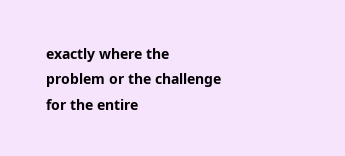exactly where the problem or the challenge for the entire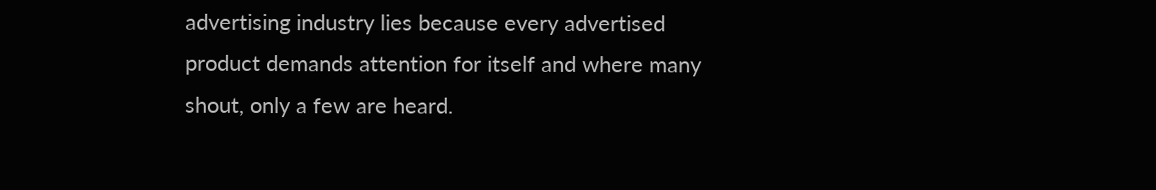advertising industry lies because every advertised product demands attention for itself and where many shout, only a few are heard.